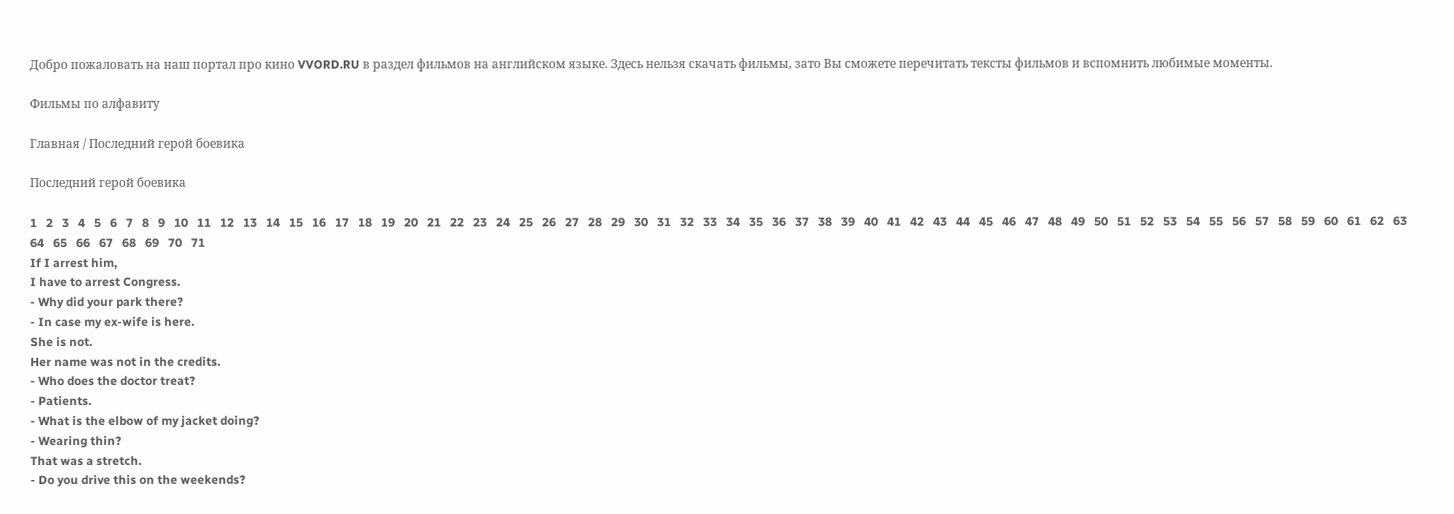Добро пожаловать на наш портал про кино VVORD.RU в раздел фильмов на английском языке. Здесь нельзя скачать фильмы, зато Вы сможете перечитать тексты фильмов и вспомнить любимые моменты.

Фильмы по алфавиту

Главная / Последний герой боевика

Последний герой боевика

1   2   3   4   5   6   7   8   9   10   11   12   13   14   15   16   17   18   19   20   21   22   23   24   25   26   27   28   29   30   31   32   33   34   35   36   37   38   39   40   41   42   43   44   45   46   47   48   49   50   51   52   53   54   55   56   57   58   59   60   61   62   63   64   65   66   67   68   69   70   71
If I arrest him,
I have to arrest Congress.
- Why did your park there?
- In case my ex-wife is here.
She is not.
Her name was not in the credits.
- Who does the doctor treat?
- Patients.
- What is the elbow of my jacket doing?
- Wearing thin?
That was a stretch.
- Do you drive this on the weekends?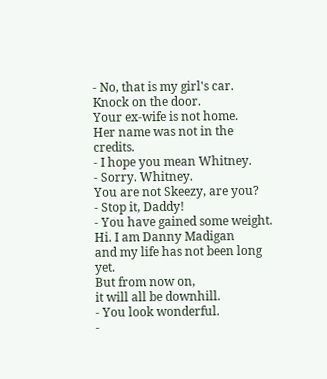- No, that is my girl's car.
Knock on the door.
Your ex-wife is not home.
Her name was not in the credits.
- I hope you mean Whitney.
- Sorry. Whitney.
You are not Skeezy, are you?
- Stop it, Daddy!
- You have gained some weight.
Hi. I am Danny Madigan
and my life has not been long yet.
But from now on,
it will all be downhill.
- You look wonderful.
-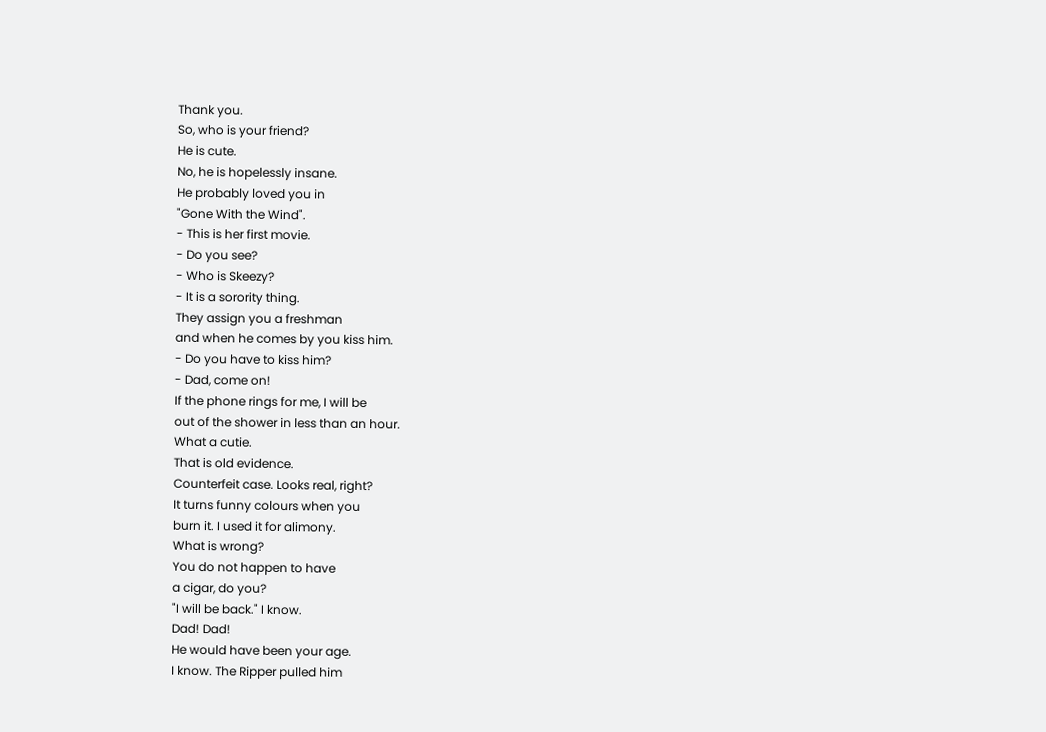Thank you.
So, who is your friend?
He is cute.
No, he is hopelessly insane.
He probably loved you in
"Gone With the Wind".
- This is her first movie.
- Do you see?
- Who is Skeezy?
- It is a sorority thing.
They assign you a freshman
and when he comes by you kiss him.
- Do you have to kiss him?
- Dad, come on!
If the phone rings for me, I will be
out of the shower in less than an hour.
What a cutie.
That is old evidence.
Counterfeit case. Looks real, right?
It turns funny colours when you
burn it. I used it for alimony.
What is wrong?
You do not happen to have
a cigar, do you?
"I will be back." I know.
Dad! Dad!
He would have been your age.
I know. The Ripper pulled him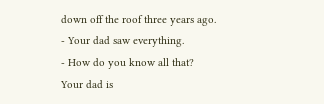down off the roof three years ago.
- Your dad saw everything.
- How do you know all that?
Your dad is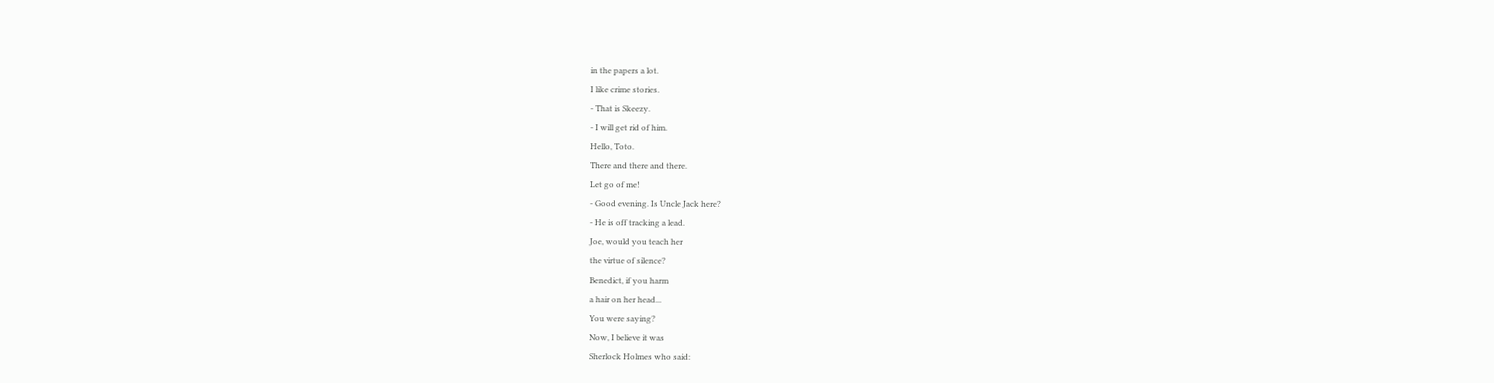in the papers a lot.
I like crime stories.
- That is Skeezy.
- I will get rid of him.
Hello, Toto.
There and there and there.
Let go of me!
- Good evening. Is Uncle Jack here?
- He is off tracking a lead.
Joe, would you teach her
the virtue of silence?
Benedict, if you harm
a hair on her head...
You were saying?
Now, I believe it was
Sherlock Holmes who said: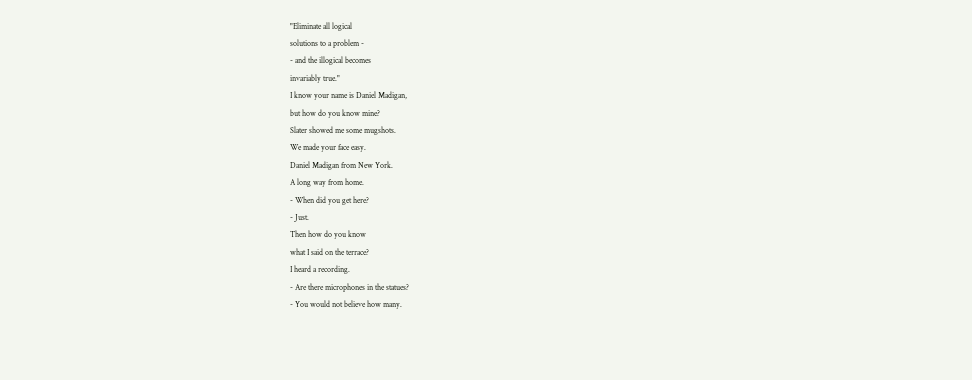"Eliminate all logical
solutions to a problem -
- and the illogical becomes
invariably true."
I know your name is Daniel Madigan,
but how do you know mine?
Slater showed me some mugshots.
We made your face easy.
Daniel Madigan from New York.
A long way from home.
- When did you get here?
- Just.
Then how do you know
what I said on the terrace?
I heard a recording.
- Are there microphones in the statues?
- You would not believe how many.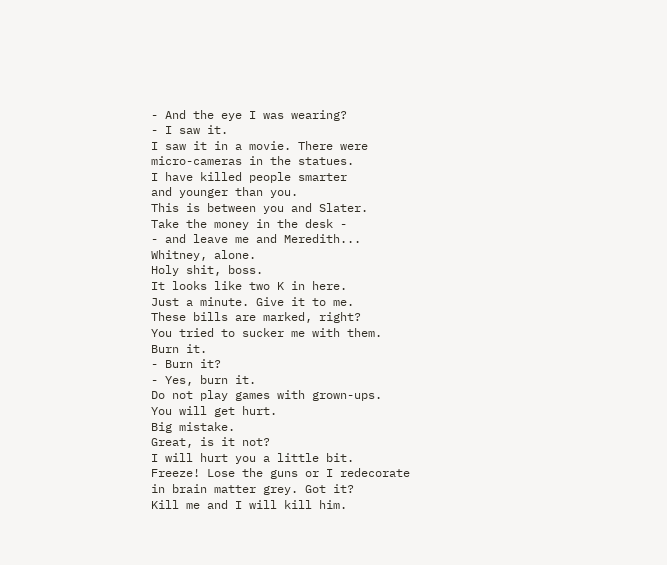- And the eye I was wearing?
- I saw it.
I saw it in a movie. There were
micro-cameras in the statues.
I have killed people smarter
and younger than you.
This is between you and Slater.
Take the money in the desk -
- and leave me and Meredith...
Whitney, alone.
Holy shit, boss.
It looks like two K in here.
Just a minute. Give it to me.
These bills are marked, right?
You tried to sucker me with them.
Burn it.
- Burn it?
- Yes, burn it.
Do not play games with grown-ups.
You will get hurt.
Big mistake.
Great, is it not?
I will hurt you a little bit.
Freeze! Lose the guns or I redecorate
in brain matter grey. Got it?
Kill me and I will kill him.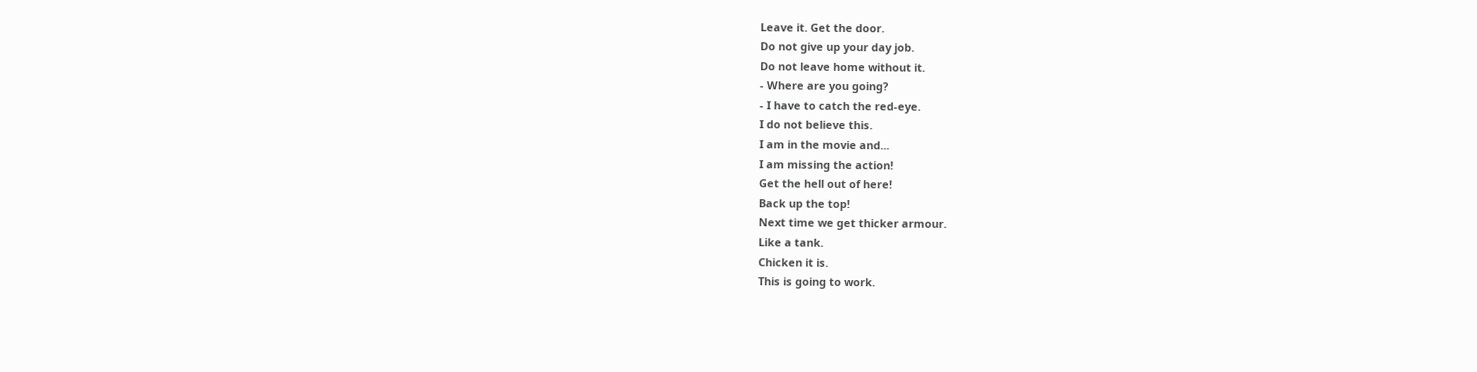Leave it. Get the door.
Do not give up your day job.
Do not leave home without it.
- Where are you going?
- I have to catch the red-eye.
I do not believe this.
I am in the movie and...
I am missing the action!
Get the hell out of here!
Back up the top!
Next time we get thicker armour.
Like a tank.
Chicken it is.
This is going to work.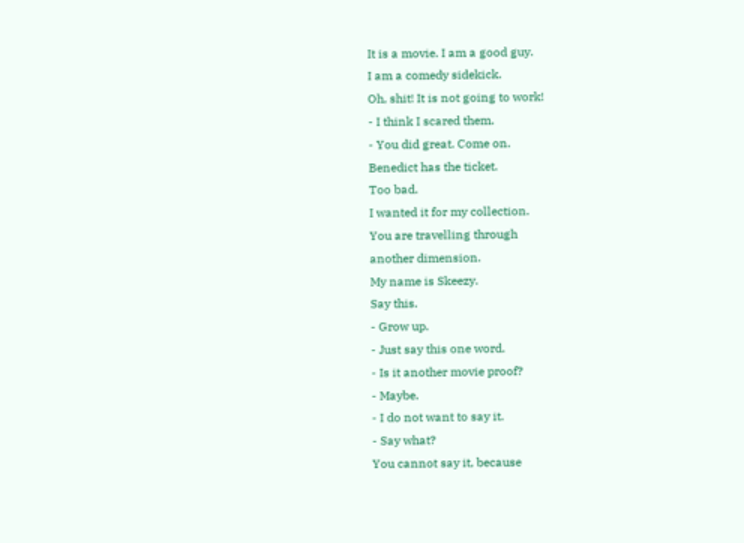It is a movie. I am a good guy.
I am a comedy sidekick.
Oh, shit! It is not going to work!
- I think I scared them.
- You did great. Come on.
Benedict has the ticket.
Too bad.
I wanted it for my collection.
You are travelling through
another dimension.
My name is Skeezy.
Say this.
- Grow up.
- Just say this one word.
- Is it another movie proof?
- Maybe.
- I do not want to say it.
- Say what?
You cannot say it, because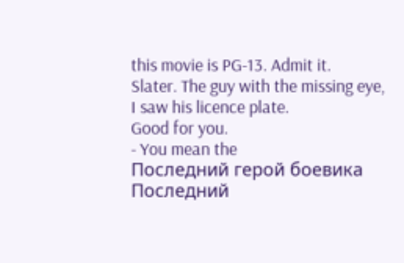this movie is PG-13. Admit it.
Slater. The guy with the missing eye,
I saw his licence plate.
Good for you.
- You mean the
Последний герой боевика Последний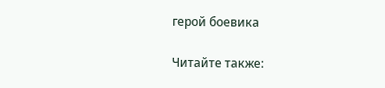герой боевика

Читайте также: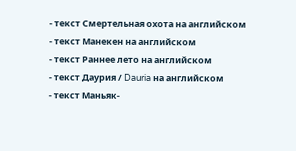- текст Смертельная охота на английском
- текст Манекен на английском
- текст Раннее лето на английском
- текст Даурия / Dauria на английском
- текст Маньяк-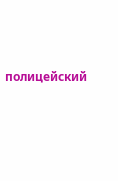полицейский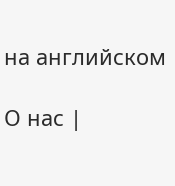на английском

О нас |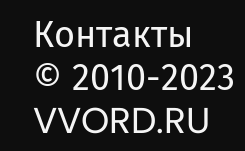Контакты
© 2010-2023 VVORD.RU